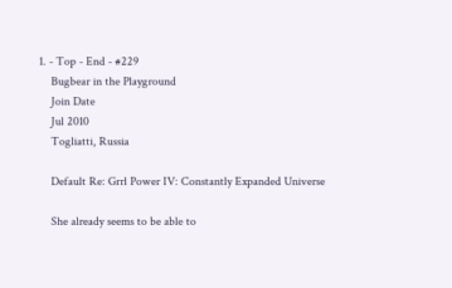1. - Top - End - #229
    Bugbear in the Playground
    Join Date
    Jul 2010
    Togliatti, Russia

    Default Re: Grrl Power IV: Constantly Expanded Universe

    She already seems to be able to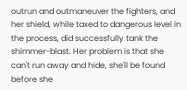outrun and outmaneuver the fighters, and her shield, while taxed to dangerous level in the process, did successfully tank the shimmer-blast. Her problem is that she can't run away and hide, she'll be found before she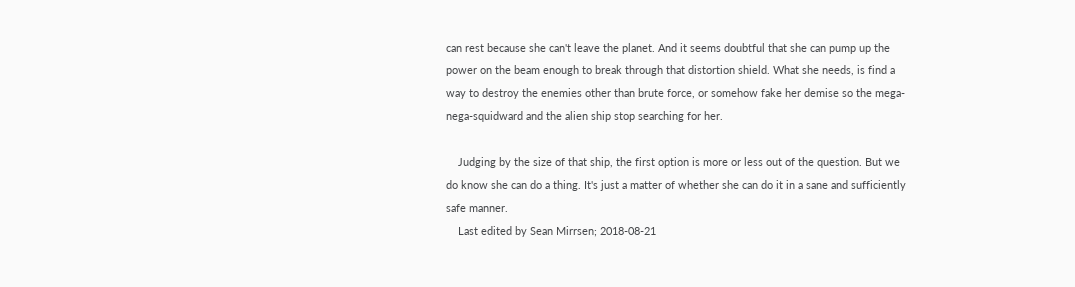can rest because she can't leave the planet. And it seems doubtful that she can pump up the power on the beam enough to break through that distortion shield. What she needs, is find a way to destroy the enemies other than brute force, or somehow fake her demise so the mega-nega-squidward and the alien ship stop searching for her.

    Judging by the size of that ship, the first option is more or less out of the question. But we do know she can do a thing. It's just a matter of whether she can do it in a sane and sufficiently safe manner.
    Last edited by Sean Mirrsen; 2018-08-21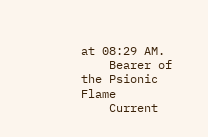at 08:29 AM.
    Bearer of the Psionic Flame
    Current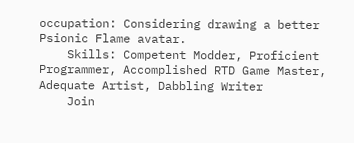occupation: Considering drawing a better Psionic Flame avatar.
    Skills: Competent Modder, Proficient Programmer, Accomplished RTD Game Master, Adequate Artist, Dabbling Writer
    Join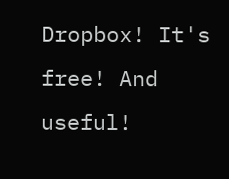Dropbox! It's free! And useful!